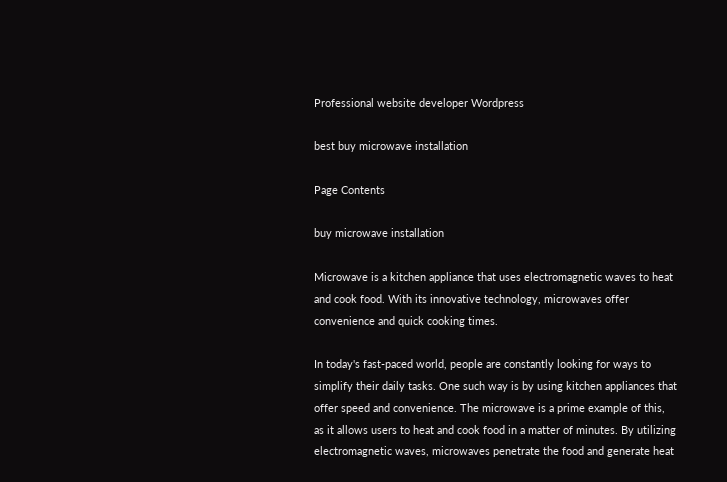Professional website developer Wordpress

best buy microwave installation

Page Contents

buy microwave installation

Microwave is a kitchen appliance that uses electromagnetic waves to heat and cook food. With its innovative technology, microwaves offer convenience and quick cooking times.

In today's fast-paced world, people are constantly looking for ways to simplify their daily tasks. One such way is by using kitchen appliances that offer speed and convenience. The microwave is a prime example of this, as it allows users to heat and cook food in a matter of minutes. By utilizing electromagnetic waves, microwaves penetrate the food and generate heat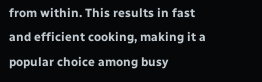from within. This results in fast and efficient cooking, making it a popular choice among busy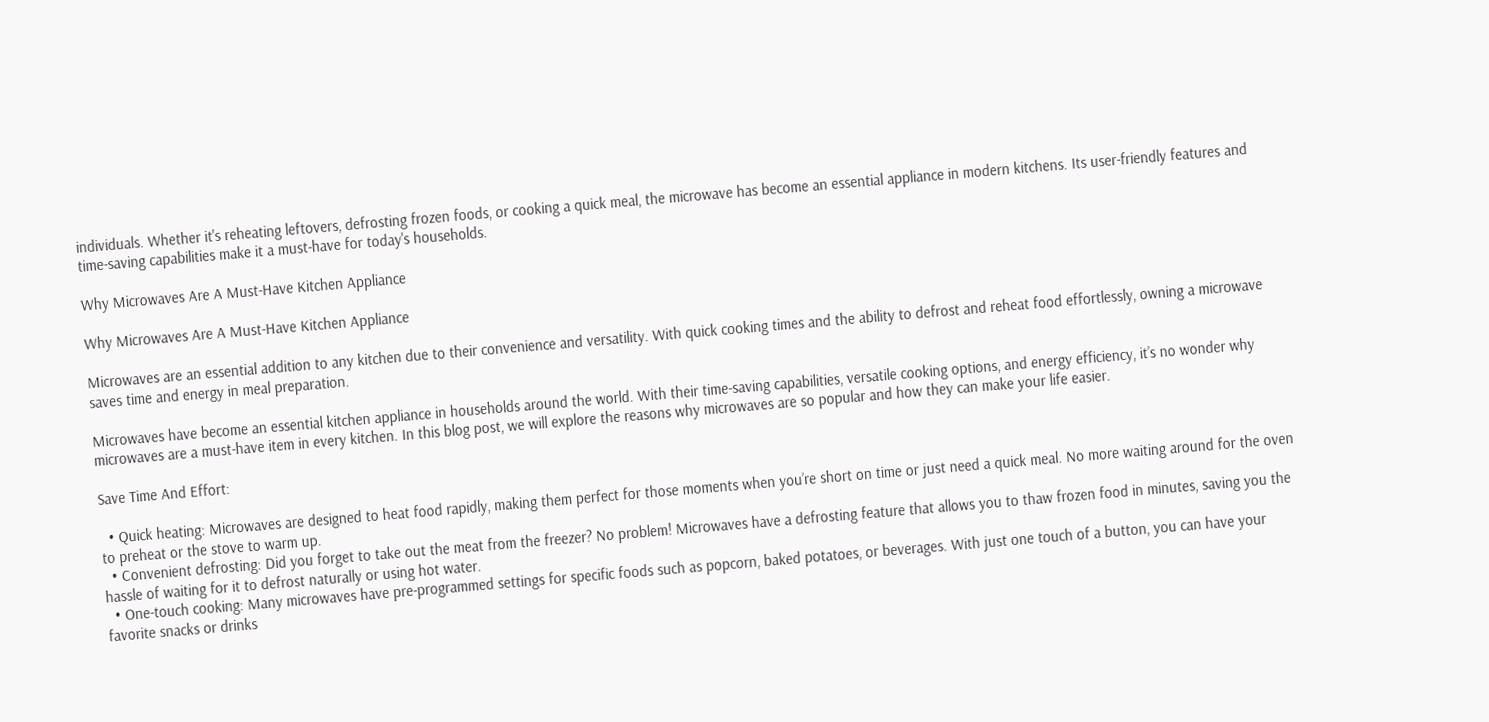individuals. Whether it's reheating leftovers, defrosting frozen foods, or cooking a quick meal, the microwave has become an essential appliance in modern kitchens. Its user-friendly features and time-saving capabilities make it a must-have for today's households.

Why Microwaves Are A Must-Have Kitchen Appliance

Why Microwaves Are A Must-Have Kitchen Appliance

Microwaves are an essential addition to any kitchen due to their convenience and versatility. With quick cooking times and the ability to defrost and reheat food effortlessly, owning a microwave saves time and energy in meal preparation.

Microwaves have become an essential kitchen appliance in households around the world. With their time-saving capabilities, versatile cooking options, and energy efficiency, it’s no wonder why microwaves are a must-have item in every kitchen. In this blog post, we will explore the reasons why microwaves are so popular and how they can make your life easier.

Save Time And Effort:

  • Quick heating: Microwaves are designed to heat food rapidly, making them perfect for those moments when you’re short on time or just need a quick meal. No more waiting around for the oven to preheat or the stove to warm up.
  • Convenient defrosting: Did you forget to take out the meat from the freezer? No problem! Microwaves have a defrosting feature that allows you to thaw frozen food in minutes, saving you the hassle of waiting for it to defrost naturally or using hot water.
  • One-touch cooking: Many microwaves have pre-programmed settings for specific foods such as popcorn, baked potatoes, or beverages. With just one touch of a button, you can have your favorite snacks or drinks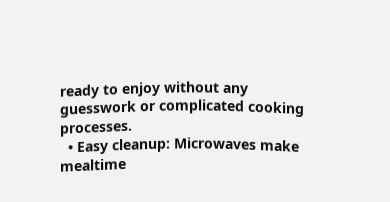ready to enjoy without any guesswork or complicated cooking processes.
  • Easy cleanup: Microwaves make mealtime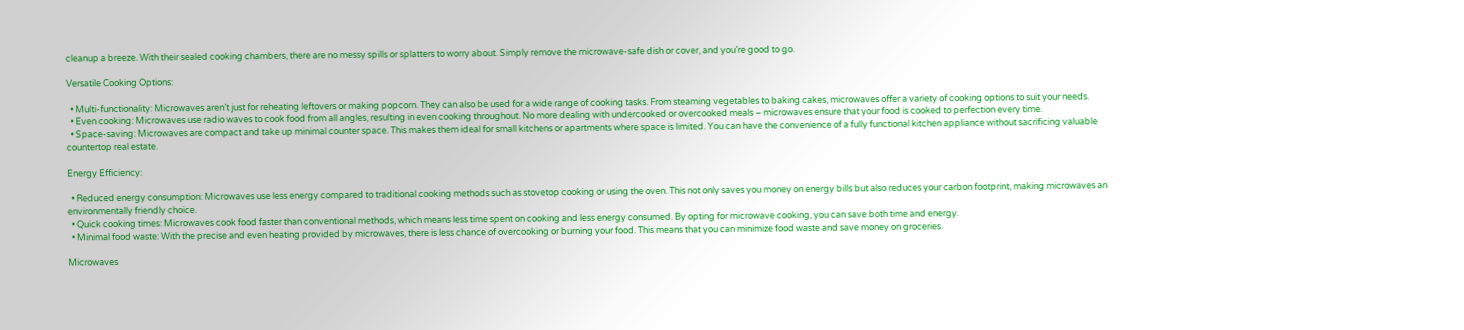cleanup a breeze. With their sealed cooking chambers, there are no messy spills or splatters to worry about. Simply remove the microwave-safe dish or cover, and you’re good to go.

Versatile Cooking Options:

  • Multi-functionality: Microwaves aren’t just for reheating leftovers or making popcorn. They can also be used for a wide range of cooking tasks. From steaming vegetables to baking cakes, microwaves offer a variety of cooking options to suit your needs.
  • Even cooking: Microwaves use radio waves to cook food from all angles, resulting in even cooking throughout. No more dealing with undercooked or overcooked meals – microwaves ensure that your food is cooked to perfection every time.
  • Space-saving: Microwaves are compact and take up minimal counter space. This makes them ideal for small kitchens or apartments where space is limited. You can have the convenience of a fully functional kitchen appliance without sacrificing valuable countertop real estate.

Energy Efficiency:

  • Reduced energy consumption: Microwaves use less energy compared to traditional cooking methods such as stovetop cooking or using the oven. This not only saves you money on energy bills but also reduces your carbon footprint, making microwaves an environmentally friendly choice.
  • Quick cooking times: Microwaves cook food faster than conventional methods, which means less time spent on cooking and less energy consumed. By opting for microwave cooking, you can save both time and energy.
  • Minimal food waste: With the precise and even heating provided by microwaves, there is less chance of overcooking or burning your food. This means that you can minimize food waste and save money on groceries.

Microwaves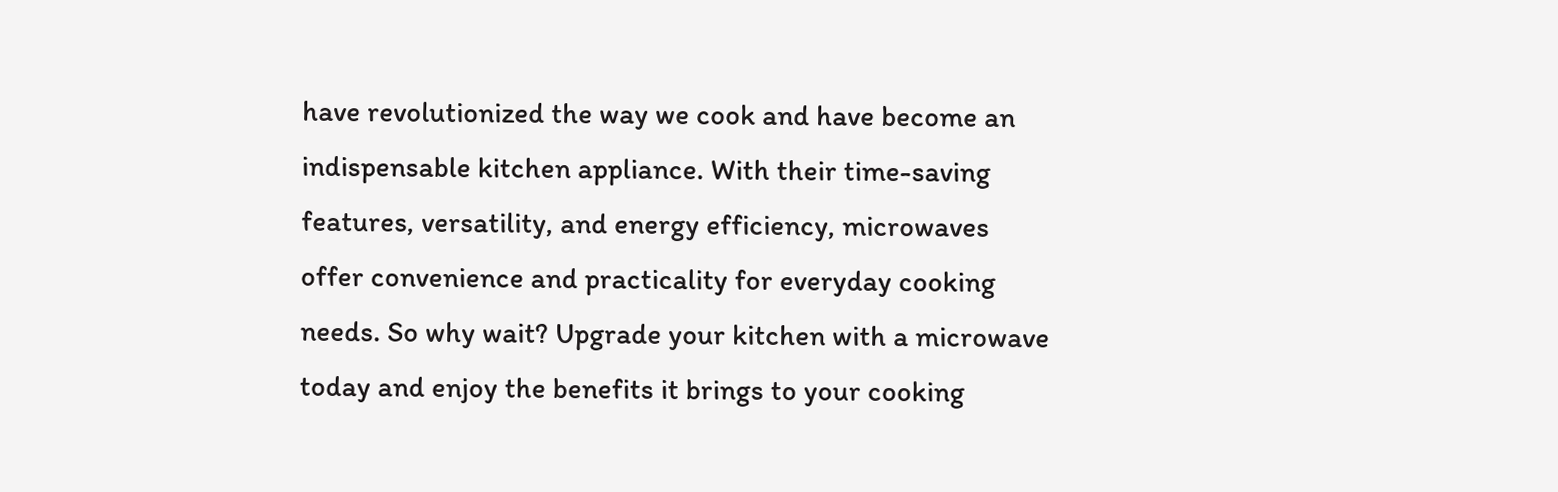have revolutionized the way we cook and have become an indispensable kitchen appliance. With their time-saving features, versatility, and energy efficiency, microwaves offer convenience and practicality for everyday cooking needs. So why wait? Upgrade your kitchen with a microwave today and enjoy the benefits it brings to your cooking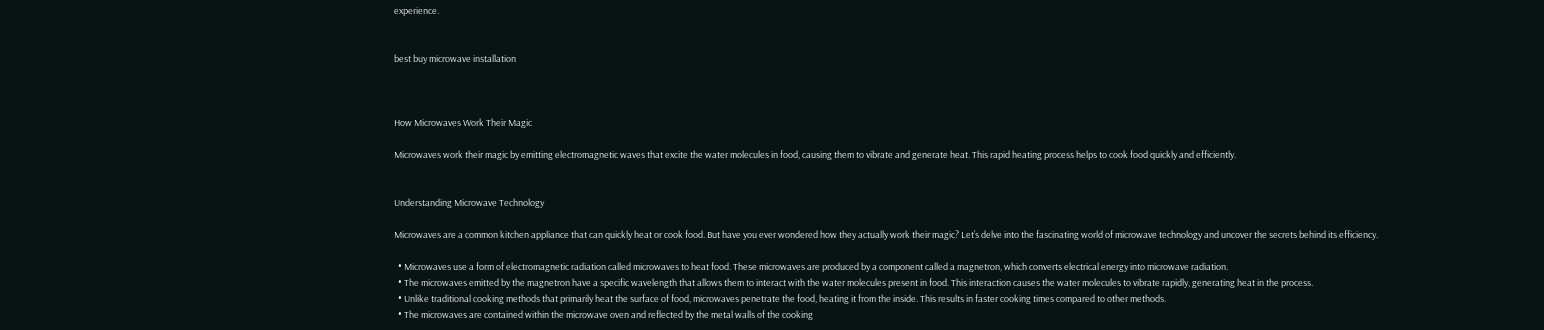experience.


best buy microwave installation



How Microwaves Work Their Magic

Microwaves work their magic by emitting electromagnetic waves that excite the water molecules in food, causing them to vibrate and generate heat. This rapid heating process helps to cook food quickly and efficiently.


Understanding Microwave Technology

Microwaves are a common kitchen appliance that can quickly heat or cook food. But have you ever wondered how they actually work their magic? Let’s delve into the fascinating world of microwave technology and uncover the secrets behind its efficiency.

  • Microwaves use a form of electromagnetic radiation called microwaves to heat food. These microwaves are produced by a component called a magnetron, which converts electrical energy into microwave radiation.
  • The microwaves emitted by the magnetron have a specific wavelength that allows them to interact with the water molecules present in food. This interaction causes the water molecules to vibrate rapidly, generating heat in the process.
  • Unlike traditional cooking methods that primarily heat the surface of food, microwaves penetrate the food, heating it from the inside. This results in faster cooking times compared to other methods.
  • The microwaves are contained within the microwave oven and reflected by the metal walls of the cooking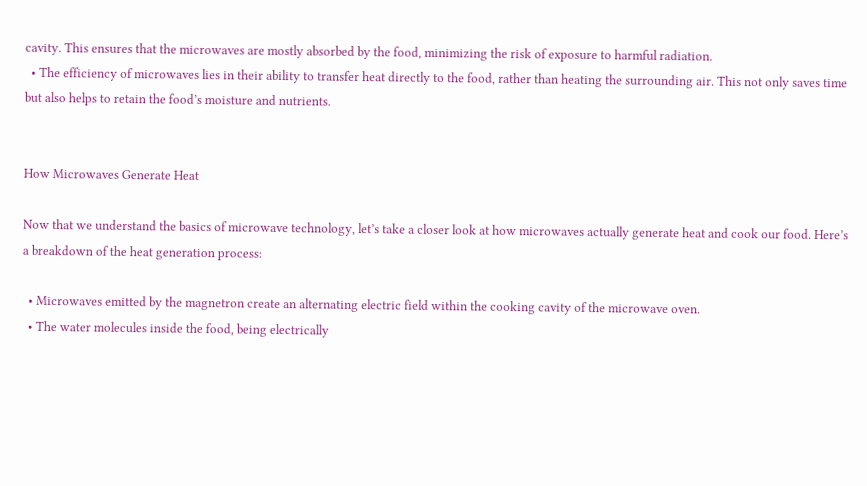cavity. This ensures that the microwaves are mostly absorbed by the food, minimizing the risk of exposure to harmful radiation.
  • The efficiency of microwaves lies in their ability to transfer heat directly to the food, rather than heating the surrounding air. This not only saves time but also helps to retain the food’s moisture and nutrients.


How Microwaves Generate Heat

Now that we understand the basics of microwave technology, let’s take a closer look at how microwaves actually generate heat and cook our food. Here’s a breakdown of the heat generation process:

  • Microwaves emitted by the magnetron create an alternating electric field within the cooking cavity of the microwave oven.
  • The water molecules inside the food, being electrically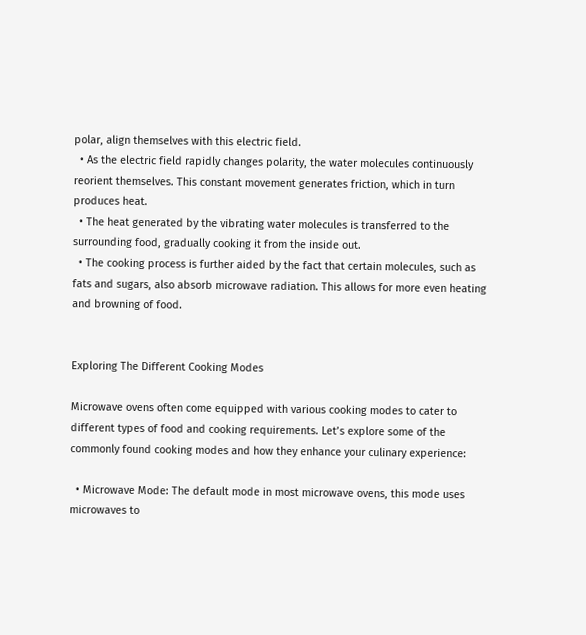polar, align themselves with this electric field.
  • As the electric field rapidly changes polarity, the water molecules continuously reorient themselves. This constant movement generates friction, which in turn produces heat.
  • The heat generated by the vibrating water molecules is transferred to the surrounding food, gradually cooking it from the inside out.
  • The cooking process is further aided by the fact that certain molecules, such as fats and sugars, also absorb microwave radiation. This allows for more even heating and browning of food.


Exploring The Different Cooking Modes

Microwave ovens often come equipped with various cooking modes to cater to different types of food and cooking requirements. Let’s explore some of the commonly found cooking modes and how they enhance your culinary experience:

  • Microwave Mode: The default mode in most microwave ovens, this mode uses microwaves to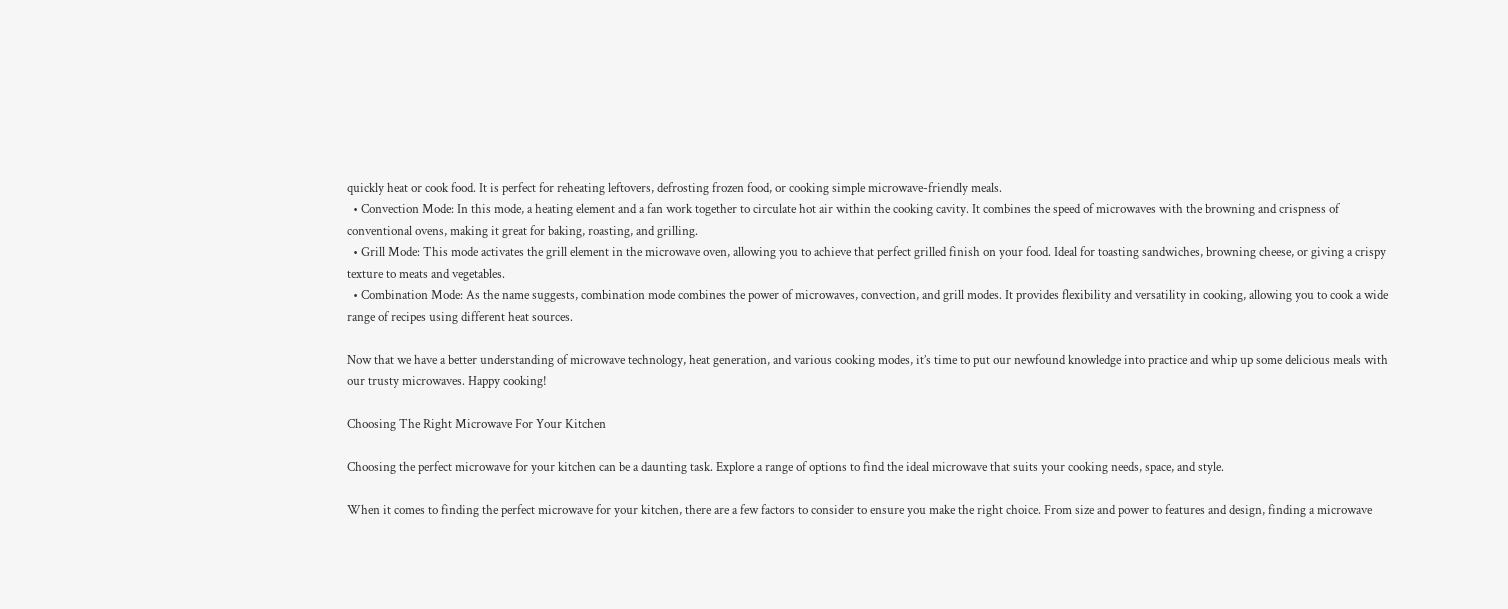quickly heat or cook food. It is perfect for reheating leftovers, defrosting frozen food, or cooking simple microwave-friendly meals.
  • Convection Mode: In this mode, a heating element and a fan work together to circulate hot air within the cooking cavity. It combines the speed of microwaves with the browning and crispness of conventional ovens, making it great for baking, roasting, and grilling.
  • Grill Mode: This mode activates the grill element in the microwave oven, allowing you to achieve that perfect grilled finish on your food. Ideal for toasting sandwiches, browning cheese, or giving a crispy texture to meats and vegetables.
  • Combination Mode: As the name suggests, combination mode combines the power of microwaves, convection, and grill modes. It provides flexibility and versatility in cooking, allowing you to cook a wide range of recipes using different heat sources.

Now that we have a better understanding of microwave technology, heat generation, and various cooking modes, it’s time to put our newfound knowledge into practice and whip up some delicious meals with our trusty microwaves. Happy cooking!

Choosing The Right Microwave For Your Kitchen

Choosing the perfect microwave for your kitchen can be a daunting task. Explore a range of options to find the ideal microwave that suits your cooking needs, space, and style.

When it comes to finding the perfect microwave for your kitchen, there are a few factors to consider to ensure you make the right choice. From size and power to features and design, finding a microwave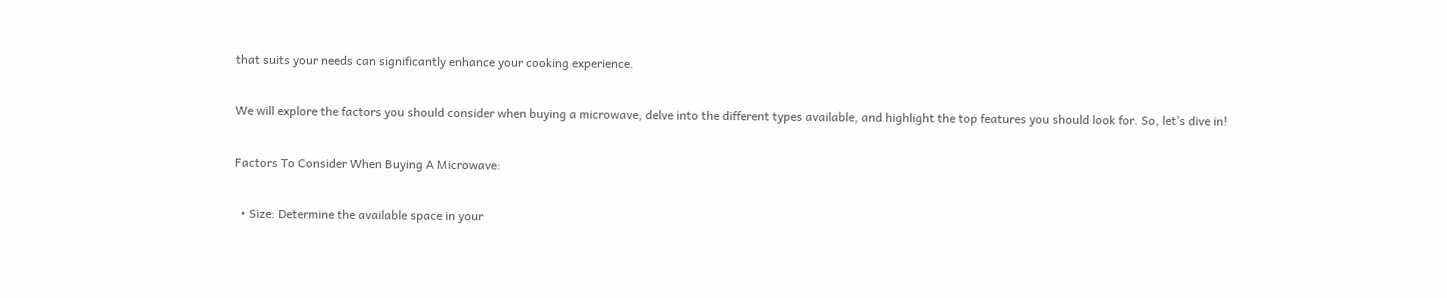that suits your needs can significantly enhance your cooking experience.

We will explore the factors you should consider when buying a microwave, delve into the different types available, and highlight the top features you should look for. So, let’s dive in!

Factors To Consider When Buying A Microwave:

  • Size: Determine the available space in your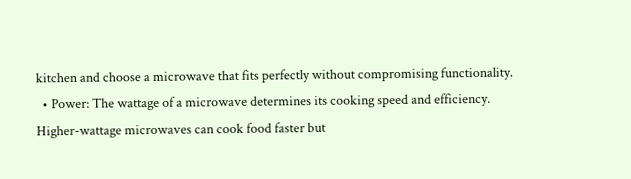kitchen and choose a microwave that fits perfectly without compromising functionality.
  • Power: The wattage of a microwave determines its cooking speed and efficiency. Higher-wattage microwaves can cook food faster but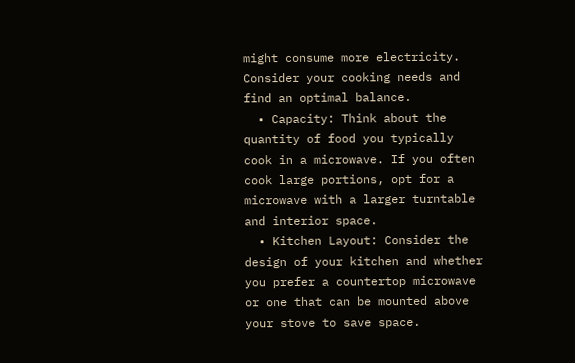might consume more electricity. Consider your cooking needs and find an optimal balance.
  • Capacity: Think about the quantity of food you typically cook in a microwave. If you often cook large portions, opt for a microwave with a larger turntable and interior space.
  • Kitchen Layout: Consider the design of your kitchen and whether you prefer a countertop microwave or one that can be mounted above your stove to save space.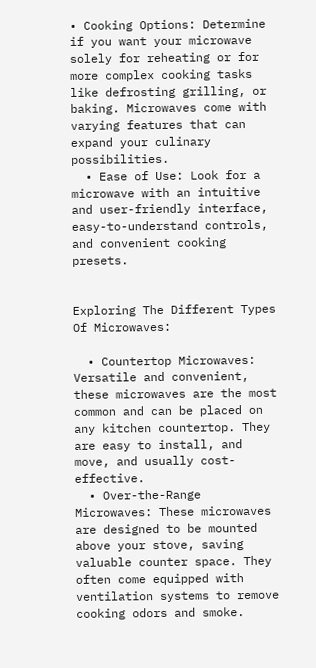• Cooking Options: Determine if you want your microwave solely for reheating or for more complex cooking tasks like defrosting grilling, or baking. Microwaves come with varying features that can expand your culinary possibilities.
  • Ease of Use: Look for a microwave with an intuitive and user-friendly interface, easy-to-understand controls, and convenient cooking presets.


Exploring The Different Types Of Microwaves:

  • Countertop Microwaves: Versatile and convenient, these microwaves are the most common and can be placed on any kitchen countertop. They are easy to install, and move, and usually cost-effective.
  • Over-the-Range Microwaves: These microwaves are designed to be mounted above your stove, saving valuable counter space. They often come equipped with ventilation systems to remove cooking odors and smoke.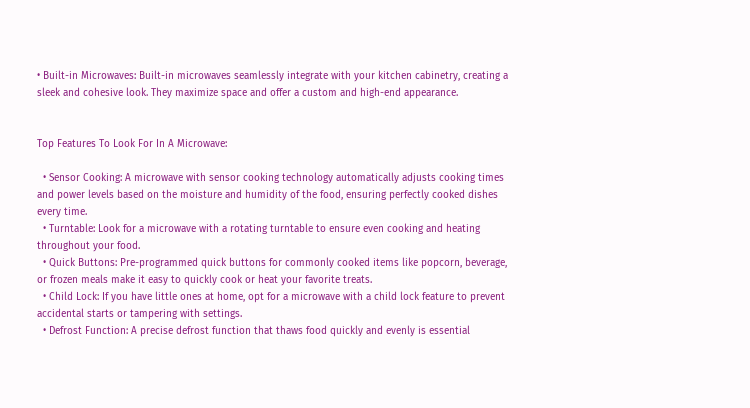• Built-in Microwaves: Built-in microwaves seamlessly integrate with your kitchen cabinetry, creating a sleek and cohesive look. They maximize space and offer a custom and high-end appearance.


Top Features To Look For In A Microwave:

  • Sensor Cooking: A microwave with sensor cooking technology automatically adjusts cooking times and power levels based on the moisture and humidity of the food, ensuring perfectly cooked dishes every time.
  • Turntable: Look for a microwave with a rotating turntable to ensure even cooking and heating throughout your food.
  • Quick Buttons: Pre-programmed quick buttons for commonly cooked items like popcorn, beverage, or frozen meals make it easy to quickly cook or heat your favorite treats.
  • Child Lock: If you have little ones at home, opt for a microwave with a child lock feature to prevent accidental starts or tampering with settings.
  • Defrost Function: A precise defrost function that thaws food quickly and evenly is essential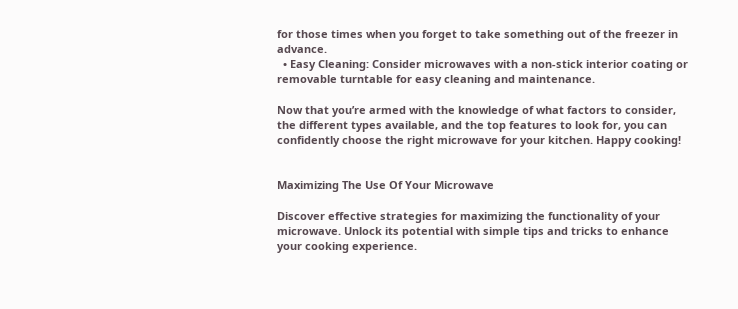for those times when you forget to take something out of the freezer in advance.
  • Easy Cleaning: Consider microwaves with a non-stick interior coating or removable turntable for easy cleaning and maintenance.

Now that you’re armed with the knowledge of what factors to consider, the different types available, and the top features to look for, you can confidently choose the right microwave for your kitchen. Happy cooking!


Maximizing The Use Of Your Microwave

Discover effective strategies for maximizing the functionality of your microwave. Unlock its potential with simple tips and tricks to enhance your cooking experience.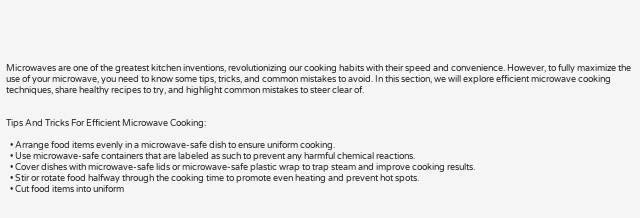Microwaves are one of the greatest kitchen inventions, revolutionizing our cooking habits with their speed and convenience. However, to fully maximize the use of your microwave, you need to know some tips, tricks, and common mistakes to avoid. In this section, we will explore efficient microwave cooking techniques, share healthy recipes to try, and highlight common mistakes to steer clear of.


Tips And Tricks For Efficient Microwave Cooking:

  • Arrange food items evenly in a microwave-safe dish to ensure uniform cooking.
  • Use microwave-safe containers that are labeled as such to prevent any harmful chemical reactions.
  • Cover dishes with microwave-safe lids or microwave-safe plastic wrap to trap steam and improve cooking results.
  • Stir or rotate food halfway through the cooking time to promote even heating and prevent hot spots.
  • Cut food items into uniform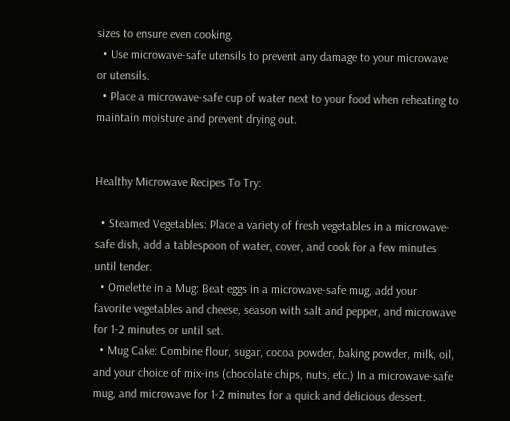sizes to ensure even cooking.
  • Use microwave-safe utensils to prevent any damage to your microwave or utensils.
  • Place a microwave-safe cup of water next to your food when reheating to maintain moisture and prevent drying out.


Healthy Microwave Recipes To Try:

  • Steamed Vegetables: Place a variety of fresh vegetables in a microwave-safe dish, add a tablespoon of water, cover, and cook for a few minutes until tender.
  • Omelette in a Mug: Beat eggs in a microwave-safe mug, add your favorite vegetables and cheese, season with salt and pepper, and microwave for 1-2 minutes or until set.
  • Mug Cake: Combine flour, sugar, cocoa powder, baking powder, milk, oil, and your choice of mix-ins (chocolate chips, nuts, etc.) In a microwave-safe mug, and microwave for 1-2 minutes for a quick and delicious dessert.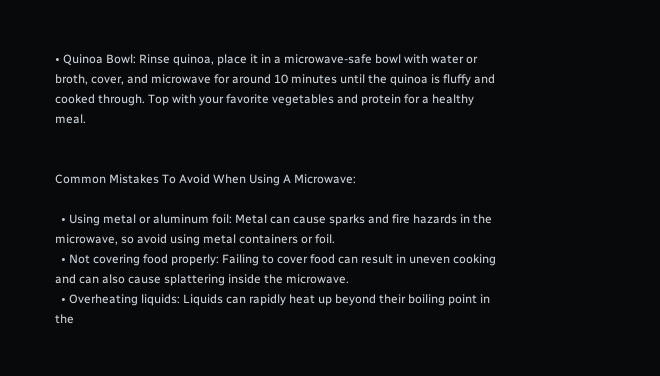• Quinoa Bowl: Rinse quinoa, place it in a microwave-safe bowl with water or broth, cover, and microwave for around 10 minutes until the quinoa is fluffy and cooked through. Top with your favorite vegetables and protein for a healthy meal.


Common Mistakes To Avoid When Using A Microwave:

  • Using metal or aluminum foil: Metal can cause sparks and fire hazards in the microwave, so avoid using metal containers or foil.
  • Not covering food properly: Failing to cover food can result in uneven cooking and can also cause splattering inside the microwave.
  • Overheating liquids: Liquids can rapidly heat up beyond their boiling point in the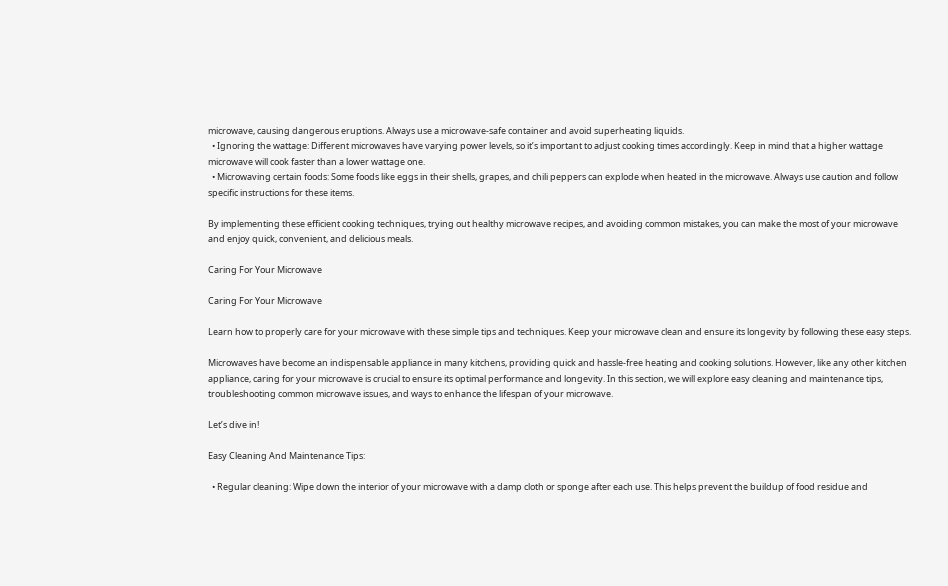microwave, causing dangerous eruptions. Always use a microwave-safe container and avoid superheating liquids.
  • Ignoring the wattage: Different microwaves have varying power levels, so it’s important to adjust cooking times accordingly. Keep in mind that a higher wattage microwave will cook faster than a lower wattage one.
  • Microwaving certain foods: Some foods like eggs in their shells, grapes, and chili peppers can explode when heated in the microwave. Always use caution and follow specific instructions for these items.

By implementing these efficient cooking techniques, trying out healthy microwave recipes, and avoiding common mistakes, you can make the most of your microwave and enjoy quick, convenient, and delicious meals.

Caring For Your Microwave

Caring For Your Microwave

Learn how to properly care for your microwave with these simple tips and techniques. Keep your microwave clean and ensure its longevity by following these easy steps.

Microwaves have become an indispensable appliance in many kitchens, providing quick and hassle-free heating and cooking solutions. However, like any other kitchen appliance, caring for your microwave is crucial to ensure its optimal performance and longevity. In this section, we will explore easy cleaning and maintenance tips, troubleshooting common microwave issues, and ways to enhance the lifespan of your microwave.

Let’s dive in!

Easy Cleaning And Maintenance Tips:

  • Regular cleaning: Wipe down the interior of your microwave with a damp cloth or sponge after each use. This helps prevent the buildup of food residue and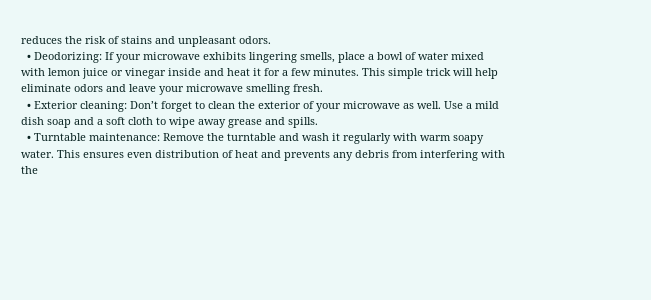reduces the risk of stains and unpleasant odors.
  • Deodorizing: If your microwave exhibits lingering smells, place a bowl of water mixed with lemon juice or vinegar inside and heat it for a few minutes. This simple trick will help eliminate odors and leave your microwave smelling fresh.
  • Exterior cleaning: Don’t forget to clean the exterior of your microwave as well. Use a mild dish soap and a soft cloth to wipe away grease and spills.
  • Turntable maintenance: Remove the turntable and wash it regularly with warm soapy water. This ensures even distribution of heat and prevents any debris from interfering with the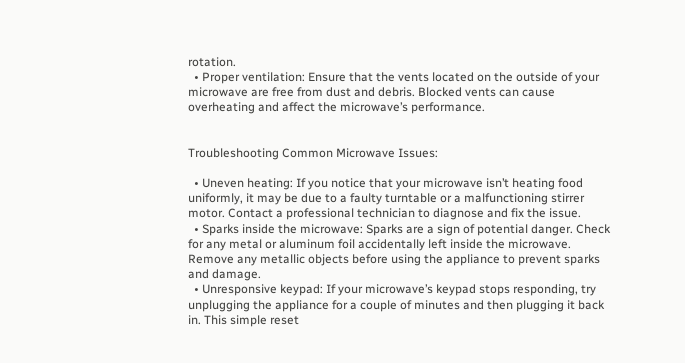rotation.
  • Proper ventilation: Ensure that the vents located on the outside of your microwave are free from dust and debris. Blocked vents can cause overheating and affect the microwave’s performance.


Troubleshooting Common Microwave Issues:

  • Uneven heating: If you notice that your microwave isn’t heating food uniformly, it may be due to a faulty turntable or a malfunctioning stirrer motor. Contact a professional technician to diagnose and fix the issue.
  • Sparks inside the microwave: Sparks are a sign of potential danger. Check for any metal or aluminum foil accidentally left inside the microwave. Remove any metallic objects before using the appliance to prevent sparks and damage.
  • Unresponsive keypad: If your microwave’s keypad stops responding, try unplugging the appliance for a couple of minutes and then plugging it back in. This simple reset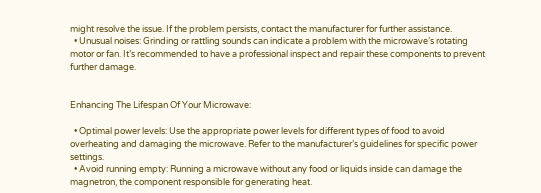might resolve the issue. If the problem persists, contact the manufacturer for further assistance.
  • Unusual noises: Grinding or rattling sounds can indicate a problem with the microwave’s rotating motor or fan. It’s recommended to have a professional inspect and repair these components to prevent further damage.


Enhancing The Lifespan Of Your Microwave:

  • Optimal power levels: Use the appropriate power levels for different types of food to avoid overheating and damaging the microwave. Refer to the manufacturer’s guidelines for specific power settings.
  • Avoid running empty: Running a microwave without any food or liquids inside can damage the magnetron, the component responsible for generating heat.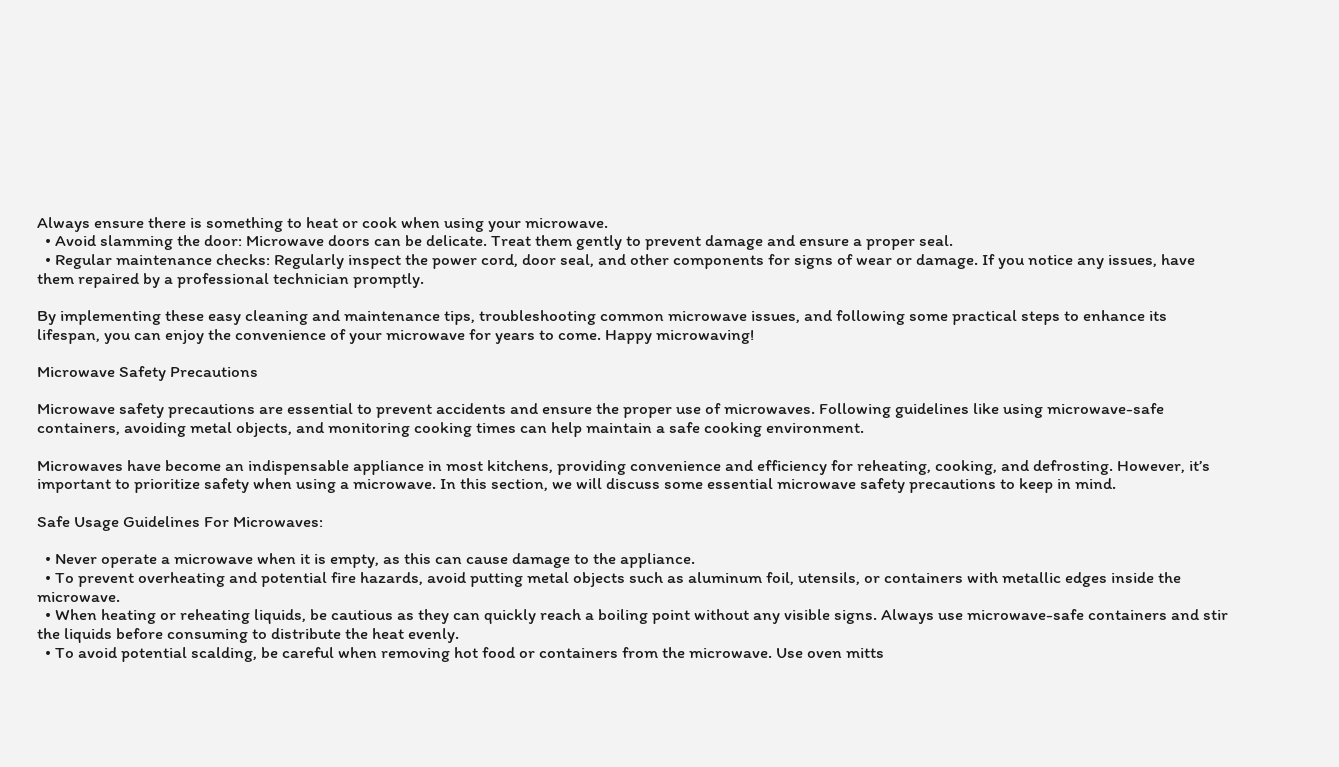Always ensure there is something to heat or cook when using your microwave.
  • Avoid slamming the door: Microwave doors can be delicate. Treat them gently to prevent damage and ensure a proper seal.
  • Regular maintenance checks: Regularly inspect the power cord, door seal, and other components for signs of wear or damage. If you notice any issues, have them repaired by a professional technician promptly.

By implementing these easy cleaning and maintenance tips, troubleshooting common microwave issues, and following some practical steps to enhance its lifespan, you can enjoy the convenience of your microwave for years to come. Happy microwaving!

Microwave Safety Precautions

Microwave safety precautions are essential to prevent accidents and ensure the proper use of microwaves. Following guidelines like using microwave-safe containers, avoiding metal objects, and monitoring cooking times can help maintain a safe cooking environment.

Microwaves have become an indispensable appliance in most kitchens, providing convenience and efficiency for reheating, cooking, and defrosting. However, it’s important to prioritize safety when using a microwave. In this section, we will discuss some essential microwave safety precautions to keep in mind.

Safe Usage Guidelines For Microwaves:

  • Never operate a microwave when it is empty, as this can cause damage to the appliance.
  • To prevent overheating and potential fire hazards, avoid putting metal objects such as aluminum foil, utensils, or containers with metallic edges inside the microwave.
  • When heating or reheating liquids, be cautious as they can quickly reach a boiling point without any visible signs. Always use microwave-safe containers and stir the liquids before consuming to distribute the heat evenly.
  • To avoid potential scalding, be careful when removing hot food or containers from the microwave. Use oven mitts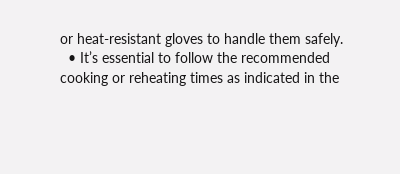or heat-resistant gloves to handle them safely.
  • It’s essential to follow the recommended cooking or reheating times as indicated in the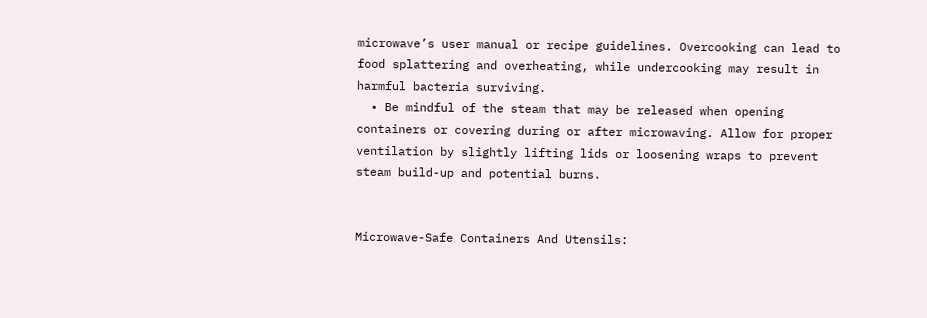microwave’s user manual or recipe guidelines. Overcooking can lead to food splattering and overheating, while undercooking may result in harmful bacteria surviving.
  • Be mindful of the steam that may be released when opening containers or covering during or after microwaving. Allow for proper ventilation by slightly lifting lids or loosening wraps to prevent steam build-up and potential burns.


Microwave-Safe Containers And Utensils: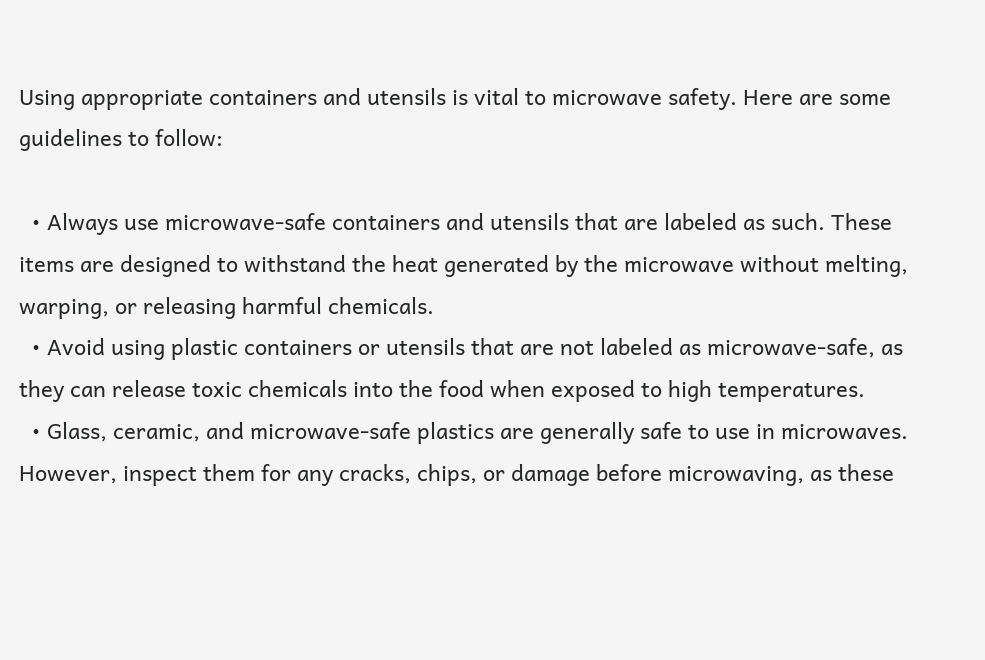Using appropriate containers and utensils is vital to microwave safety. Here are some guidelines to follow:

  • Always use microwave-safe containers and utensils that are labeled as such. These items are designed to withstand the heat generated by the microwave without melting, warping, or releasing harmful chemicals.
  • Avoid using plastic containers or utensils that are not labeled as microwave-safe, as they can release toxic chemicals into the food when exposed to high temperatures.
  • Glass, ceramic, and microwave-safe plastics are generally safe to use in microwaves. However, inspect them for any cracks, chips, or damage before microwaving, as these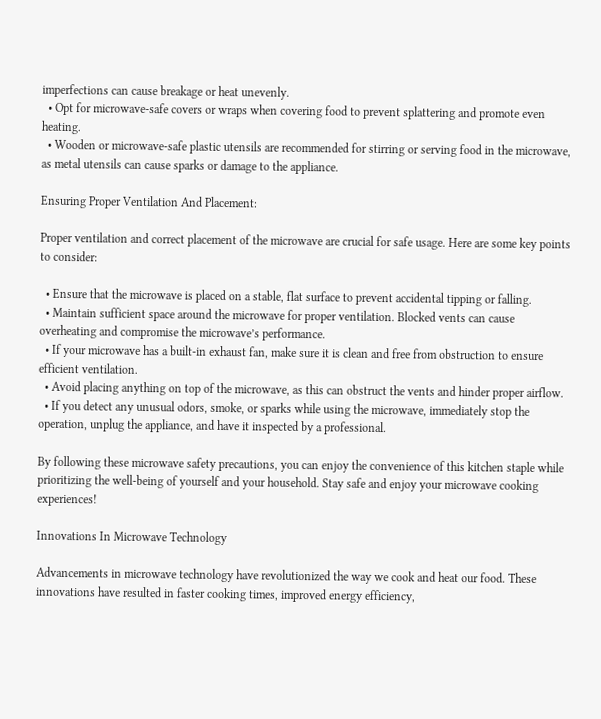imperfections can cause breakage or heat unevenly.
  • Opt for microwave-safe covers or wraps when covering food to prevent splattering and promote even heating.
  • Wooden or microwave-safe plastic utensils are recommended for stirring or serving food in the microwave, as metal utensils can cause sparks or damage to the appliance.

Ensuring Proper Ventilation And Placement:

Proper ventilation and correct placement of the microwave are crucial for safe usage. Here are some key points to consider:

  • Ensure that the microwave is placed on a stable, flat surface to prevent accidental tipping or falling.
  • Maintain sufficient space around the microwave for proper ventilation. Blocked vents can cause overheating and compromise the microwave’s performance.
  • If your microwave has a built-in exhaust fan, make sure it is clean and free from obstruction to ensure efficient ventilation.
  • Avoid placing anything on top of the microwave, as this can obstruct the vents and hinder proper airflow.
  • If you detect any unusual odors, smoke, or sparks while using the microwave, immediately stop the operation, unplug the appliance, and have it inspected by a professional.

By following these microwave safety precautions, you can enjoy the convenience of this kitchen staple while prioritizing the well-being of yourself and your household. Stay safe and enjoy your microwave cooking experiences!

Innovations In Microwave Technology

Advancements in microwave technology have revolutionized the way we cook and heat our food. These innovations have resulted in faster cooking times, improved energy efficiency,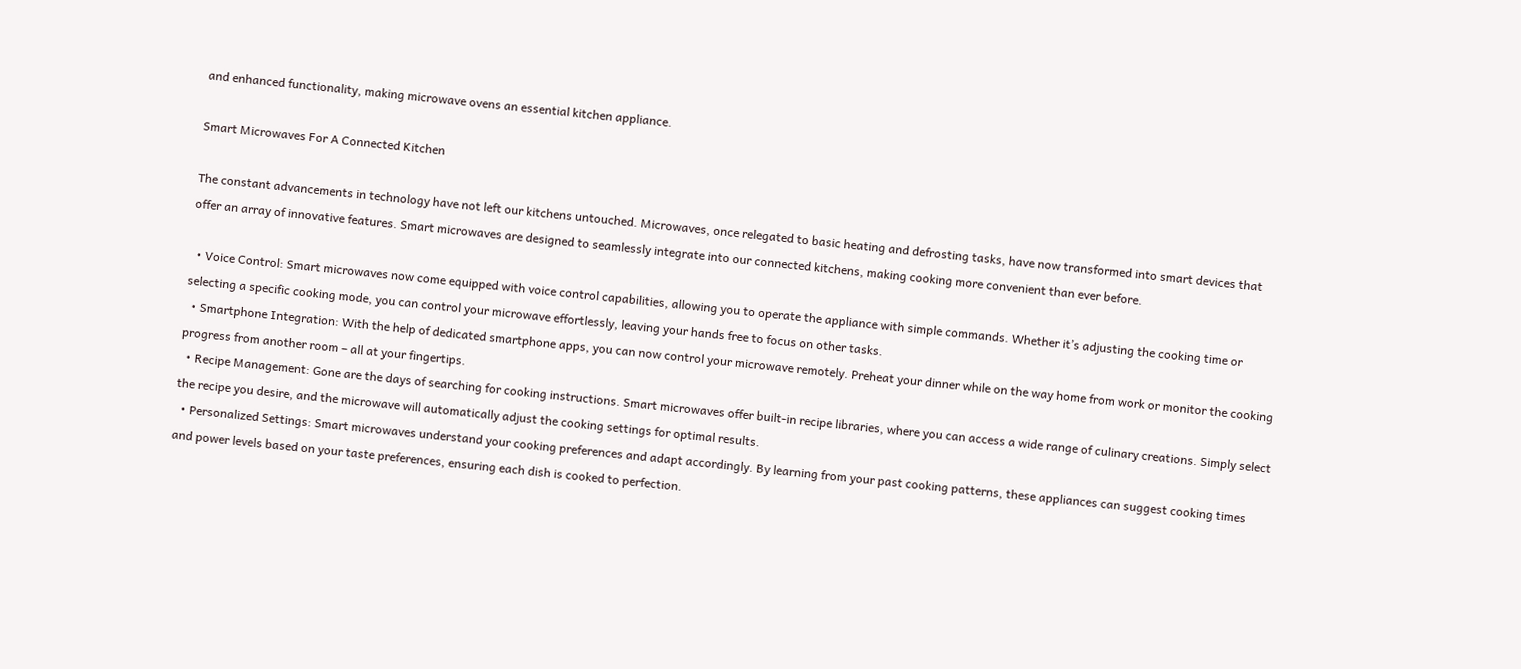and enhanced functionality, making microwave ovens an essential kitchen appliance.

Smart Microwaves For A Connected Kitchen

The constant advancements in technology have not left our kitchens untouched. Microwaves, once relegated to basic heating and defrosting tasks, have now transformed into smart devices that offer an array of innovative features. Smart microwaves are designed to seamlessly integrate into our connected kitchens, making cooking more convenient than ever before.

  • Voice Control: Smart microwaves now come equipped with voice control capabilities, allowing you to operate the appliance with simple commands. Whether it’s adjusting the cooking time or selecting a specific cooking mode, you can control your microwave effortlessly, leaving your hands free to focus on other tasks.
  • Smartphone Integration: With the help of dedicated smartphone apps, you can now control your microwave remotely. Preheat your dinner while on the way home from work or monitor the cooking progress from another room – all at your fingertips.
  • Recipe Management: Gone are the days of searching for cooking instructions. Smart microwaves offer built-in recipe libraries, where you can access a wide range of culinary creations. Simply select the recipe you desire, and the microwave will automatically adjust the cooking settings for optimal results.
  • Personalized Settings: Smart microwaves understand your cooking preferences and adapt accordingly. By learning from your past cooking patterns, these appliances can suggest cooking times and power levels based on your taste preferences, ensuring each dish is cooked to perfection.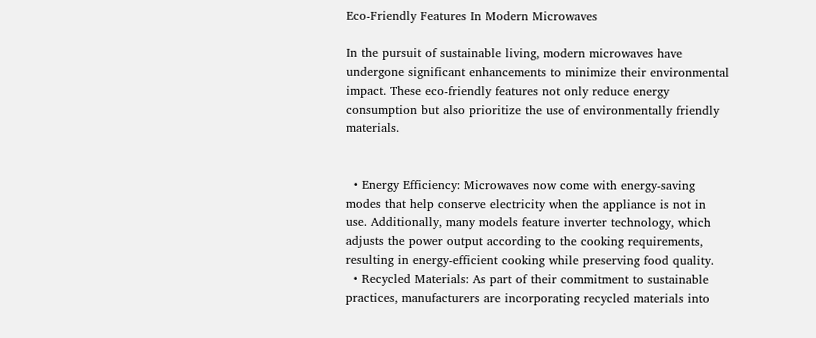Eco-Friendly Features In Modern Microwaves

In the pursuit of sustainable living, modern microwaves have undergone significant enhancements to minimize their environmental impact. These eco-friendly features not only reduce energy consumption but also prioritize the use of environmentally friendly materials.


  • Energy Efficiency: Microwaves now come with energy-saving modes that help conserve electricity when the appliance is not in use. Additionally, many models feature inverter technology, which adjusts the power output according to the cooking requirements, resulting in energy-efficient cooking while preserving food quality.
  • Recycled Materials: As part of their commitment to sustainable practices, manufacturers are incorporating recycled materials into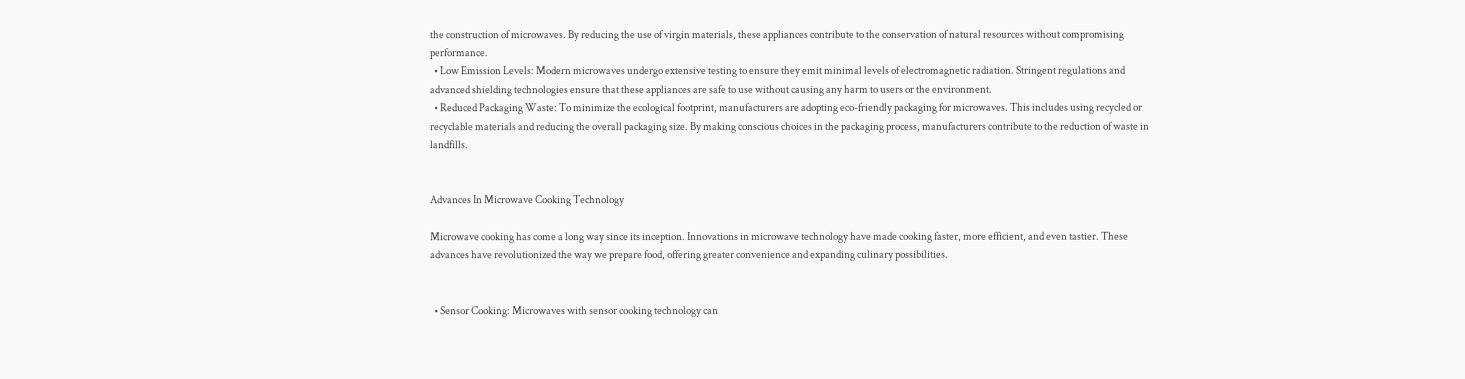the construction of microwaves. By reducing the use of virgin materials, these appliances contribute to the conservation of natural resources without compromising performance.
  • Low Emission Levels: Modern microwaves undergo extensive testing to ensure they emit minimal levels of electromagnetic radiation. Stringent regulations and advanced shielding technologies ensure that these appliances are safe to use without causing any harm to users or the environment.
  • Reduced Packaging Waste: To minimize the ecological footprint, manufacturers are adopting eco-friendly packaging for microwaves. This includes using recycled or recyclable materials and reducing the overall packaging size. By making conscious choices in the packaging process, manufacturers contribute to the reduction of waste in landfills.


Advances In Microwave Cooking Technology

Microwave cooking has come a long way since its inception. Innovations in microwave technology have made cooking faster, more efficient, and even tastier. These advances have revolutionized the way we prepare food, offering greater convenience and expanding culinary possibilities.


  • Sensor Cooking: Microwaves with sensor cooking technology can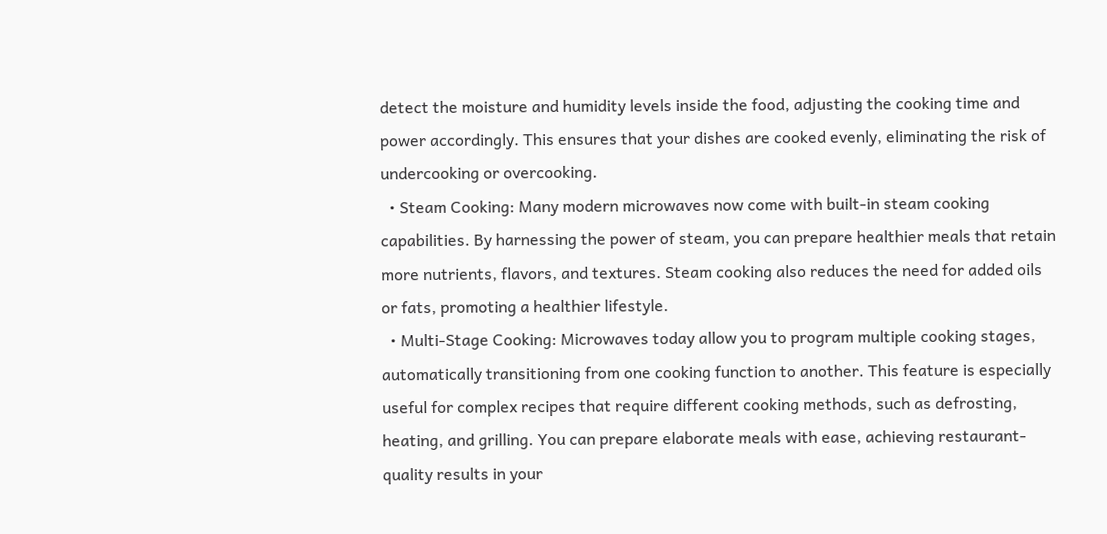detect the moisture and humidity levels inside the food, adjusting the cooking time and power accordingly. This ensures that your dishes are cooked evenly, eliminating the risk of undercooking or overcooking.
  • Steam Cooking: Many modern microwaves now come with built-in steam cooking capabilities. By harnessing the power of steam, you can prepare healthier meals that retain more nutrients, flavors, and textures. Steam cooking also reduces the need for added oils or fats, promoting a healthier lifestyle.
  • Multi-Stage Cooking: Microwaves today allow you to program multiple cooking stages, automatically transitioning from one cooking function to another. This feature is especially useful for complex recipes that require different cooking methods, such as defrosting, heating, and grilling. You can prepare elaborate meals with ease, achieving restaurant-quality results in your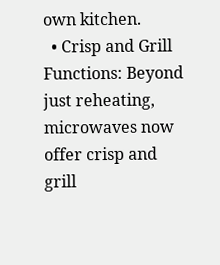own kitchen.
  • Crisp and Grill Functions: Beyond just reheating, microwaves now offer crisp and grill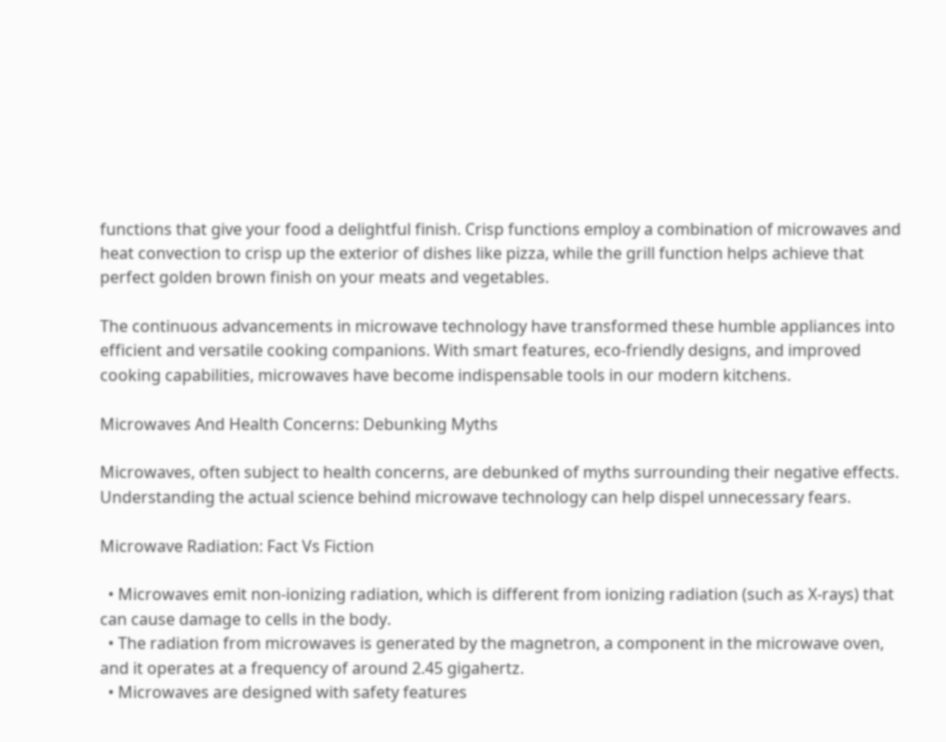functions that give your food a delightful finish. Crisp functions employ a combination of microwaves and heat convection to crisp up the exterior of dishes like pizza, while the grill function helps achieve that perfect golden brown finish on your meats and vegetables.

The continuous advancements in microwave technology have transformed these humble appliances into efficient and versatile cooking companions. With smart features, eco-friendly designs, and improved cooking capabilities, microwaves have become indispensable tools in our modern kitchens.

Microwaves And Health Concerns: Debunking Myths

Microwaves, often subject to health concerns, are debunked of myths surrounding their negative effects. Understanding the actual science behind microwave technology can help dispel unnecessary fears.

Microwave Radiation: Fact Vs Fiction

  • Microwaves emit non-ionizing radiation, which is different from ionizing radiation (such as X-rays) that can cause damage to cells in the body.
  • The radiation from microwaves is generated by the magnetron, a component in the microwave oven, and it operates at a frequency of around 2.45 gigahertz.
  • Microwaves are designed with safety features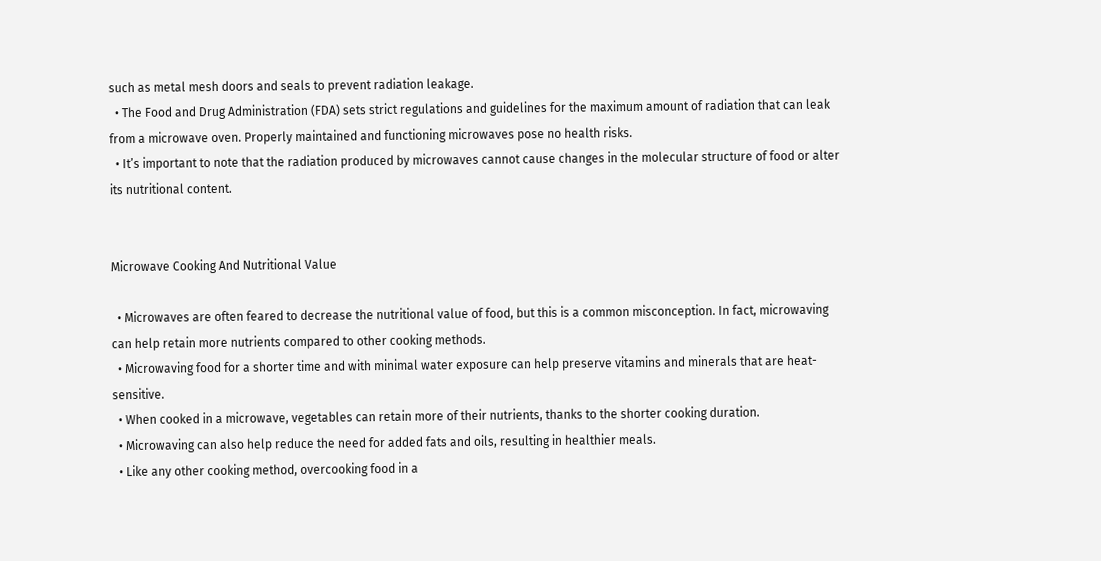such as metal mesh doors and seals to prevent radiation leakage.
  • The Food and Drug Administration (FDA) sets strict regulations and guidelines for the maximum amount of radiation that can leak from a microwave oven. Properly maintained and functioning microwaves pose no health risks.
  • It’s important to note that the radiation produced by microwaves cannot cause changes in the molecular structure of food or alter its nutritional content.


Microwave Cooking And Nutritional Value

  • Microwaves are often feared to decrease the nutritional value of food, but this is a common misconception. In fact, microwaving can help retain more nutrients compared to other cooking methods.
  • Microwaving food for a shorter time and with minimal water exposure can help preserve vitamins and minerals that are heat-sensitive.
  • When cooked in a microwave, vegetables can retain more of their nutrients, thanks to the shorter cooking duration.
  • Microwaving can also help reduce the need for added fats and oils, resulting in healthier meals.
  • Like any other cooking method, overcooking food in a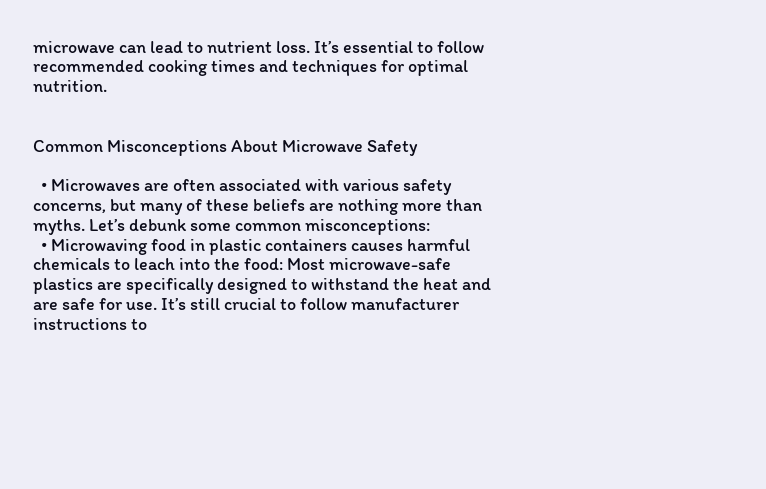microwave can lead to nutrient loss. It’s essential to follow recommended cooking times and techniques for optimal nutrition.


Common Misconceptions About Microwave Safety

  • Microwaves are often associated with various safety concerns, but many of these beliefs are nothing more than myths. Let’s debunk some common misconceptions:
  • Microwaving food in plastic containers causes harmful chemicals to leach into the food: Most microwave-safe plastics are specifically designed to withstand the heat and are safe for use. It’s still crucial to follow manufacturer instructions to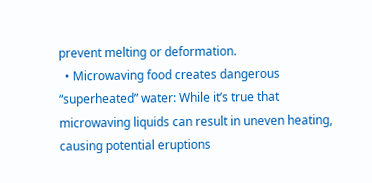prevent melting or deformation.
  • Microwaving food creates dangerous “superheated” water: While it’s true that microwaving liquids can result in uneven heating, causing potential eruptions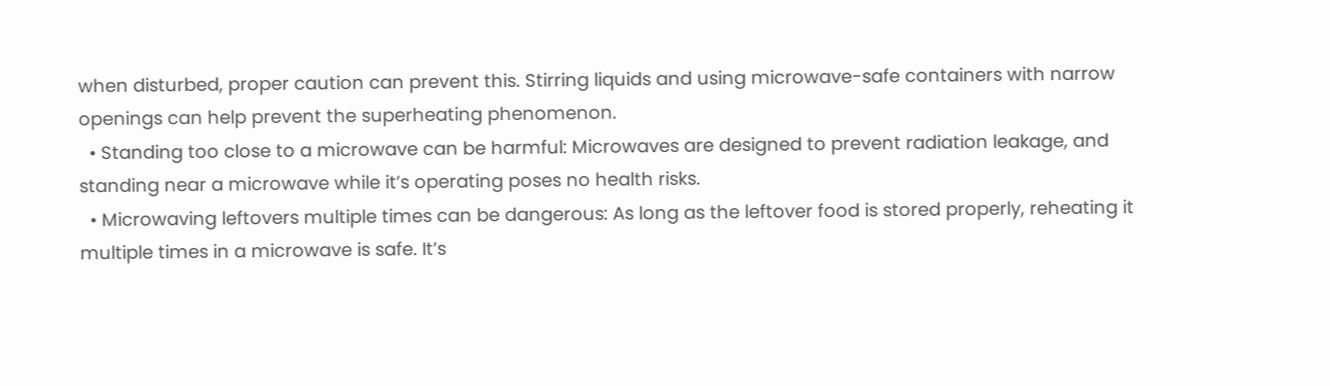when disturbed, proper caution can prevent this. Stirring liquids and using microwave-safe containers with narrow openings can help prevent the superheating phenomenon.
  • Standing too close to a microwave can be harmful: Microwaves are designed to prevent radiation leakage, and standing near a microwave while it’s operating poses no health risks.
  • Microwaving leftovers multiple times can be dangerous: As long as the leftover food is stored properly, reheating it multiple times in a microwave is safe. It’s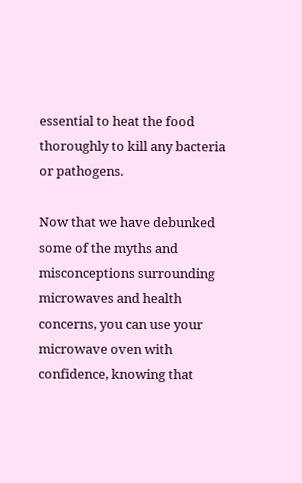essential to heat the food thoroughly to kill any bacteria or pathogens.

Now that we have debunked some of the myths and misconceptions surrounding microwaves and health concerns, you can use your microwave oven with confidence, knowing that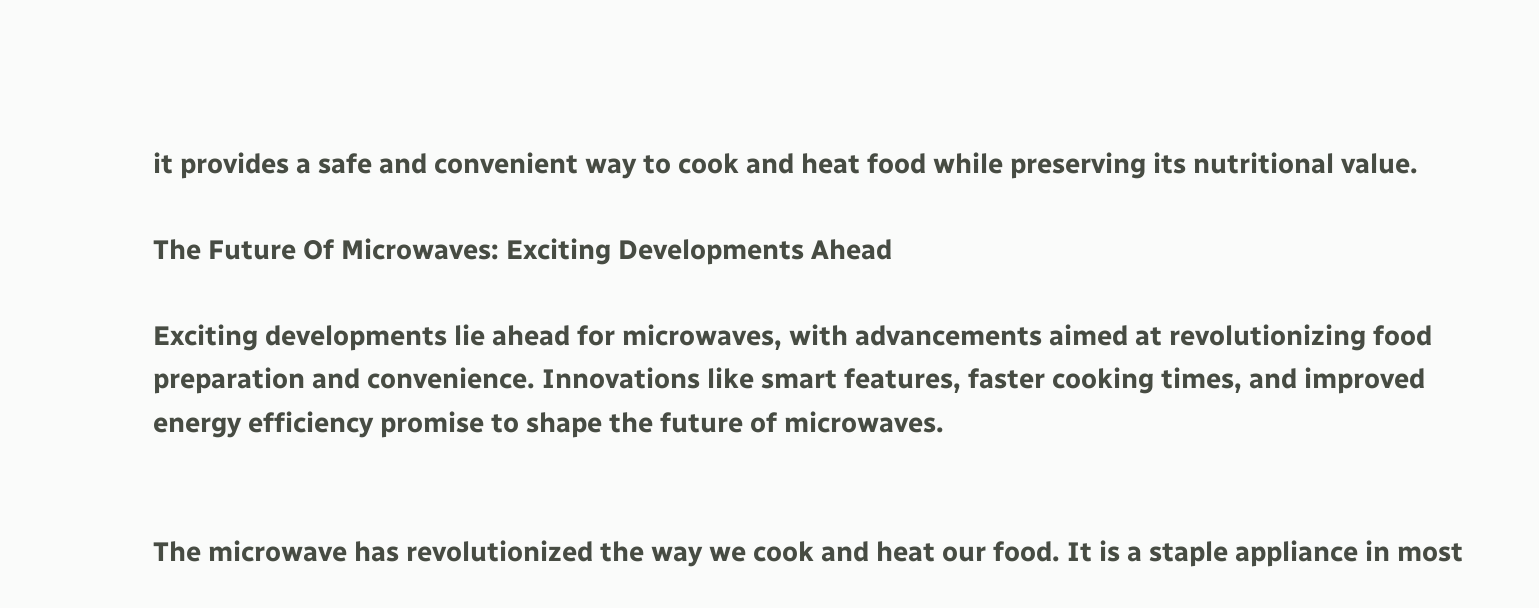it provides a safe and convenient way to cook and heat food while preserving its nutritional value.

The Future Of Microwaves: Exciting Developments Ahead

Exciting developments lie ahead for microwaves, with advancements aimed at revolutionizing food preparation and convenience. Innovations like smart features, faster cooking times, and improved energy efficiency promise to shape the future of microwaves.


The microwave has revolutionized the way we cook and heat our food. It is a staple appliance in most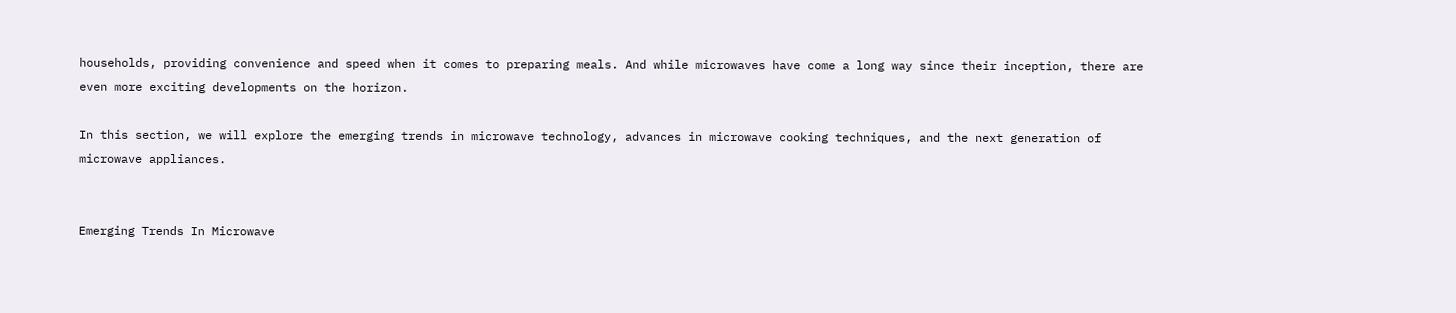households, providing convenience and speed when it comes to preparing meals. And while microwaves have come a long way since their inception, there are even more exciting developments on the horizon.

In this section, we will explore the emerging trends in microwave technology, advances in microwave cooking techniques, and the next generation of microwave appliances.


Emerging Trends In Microwave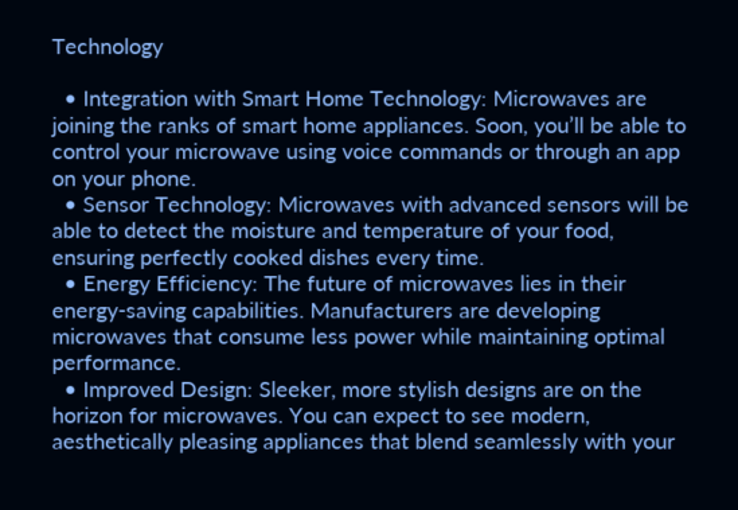Technology

  • Integration with Smart Home Technology: Microwaves are joining the ranks of smart home appliances. Soon, you’ll be able to control your microwave using voice commands or through an app on your phone.
  • Sensor Technology: Microwaves with advanced sensors will be able to detect the moisture and temperature of your food, ensuring perfectly cooked dishes every time.
  • Energy Efficiency: The future of microwaves lies in their energy-saving capabilities. Manufacturers are developing microwaves that consume less power while maintaining optimal performance.
  • Improved Design: Sleeker, more stylish designs are on the horizon for microwaves. You can expect to see modern, aesthetically pleasing appliances that blend seamlessly with your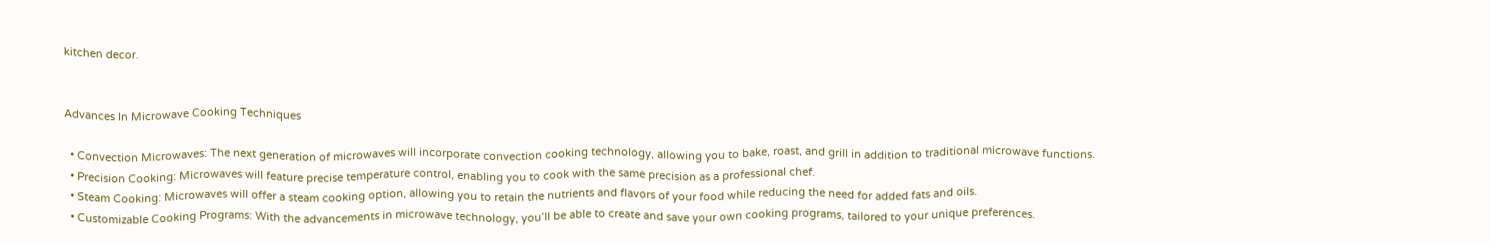kitchen decor.


Advances In Microwave Cooking Techniques

  • Convection Microwaves: The next generation of microwaves will incorporate convection cooking technology, allowing you to bake, roast, and grill in addition to traditional microwave functions.
  • Precision Cooking: Microwaves will feature precise temperature control, enabling you to cook with the same precision as a professional chef.
  • Steam Cooking: Microwaves will offer a steam cooking option, allowing you to retain the nutrients and flavors of your food while reducing the need for added fats and oils.
  • Customizable Cooking Programs: With the advancements in microwave technology, you’ll be able to create and save your own cooking programs, tailored to your unique preferences.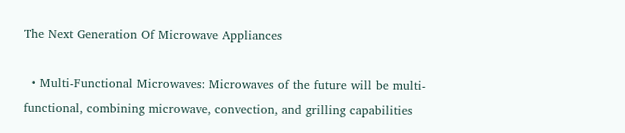The Next Generation Of Microwave Appliances

  • Multi-Functional Microwaves: Microwaves of the future will be multi-functional, combining microwave, convection, and grilling capabilities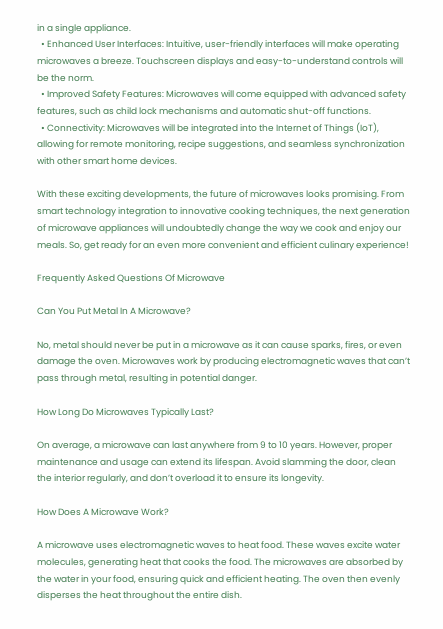in a single appliance.
  • Enhanced User Interfaces: Intuitive, user-friendly interfaces will make operating microwaves a breeze. Touchscreen displays and easy-to-understand controls will be the norm.
  • Improved Safety Features: Microwaves will come equipped with advanced safety features, such as child lock mechanisms and automatic shut-off functions.
  • Connectivity: Microwaves will be integrated into the Internet of Things (IoT), allowing for remote monitoring, recipe suggestions, and seamless synchronization with other smart home devices.

With these exciting developments, the future of microwaves looks promising. From smart technology integration to innovative cooking techniques, the next generation of microwave appliances will undoubtedly change the way we cook and enjoy our meals. So, get ready for an even more convenient and efficient culinary experience!

Frequently Asked Questions Of Microwave

Can You Put Metal In A Microwave?

No, metal should never be put in a microwave as it can cause sparks, fires, or even damage the oven. Microwaves work by producing electromagnetic waves that can’t pass through metal, resulting in potential danger.

How Long Do Microwaves Typically Last?

On average, a microwave can last anywhere from 9 to 10 years. However, proper maintenance and usage can extend its lifespan. Avoid slamming the door, clean the interior regularly, and don’t overload it to ensure its longevity.

How Does A Microwave Work?

A microwave uses electromagnetic waves to heat food. These waves excite water molecules, generating heat that cooks the food. The microwaves are absorbed by the water in your food, ensuring quick and efficient heating. The oven then evenly disperses the heat throughout the entire dish.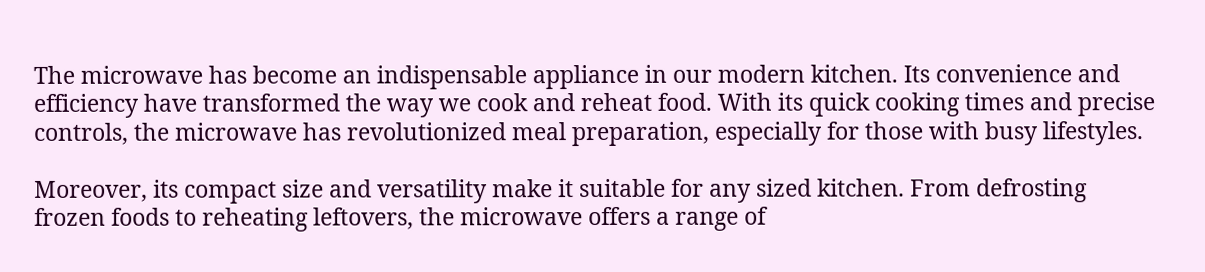The microwave has become an indispensable appliance in our modern kitchen. Its convenience and efficiency have transformed the way we cook and reheat food. With its quick cooking times and precise controls, the microwave has revolutionized meal preparation, especially for those with busy lifestyles.

Moreover, its compact size and versatility make it suitable for any sized kitchen. From defrosting frozen foods to reheating leftovers, the microwave offers a range of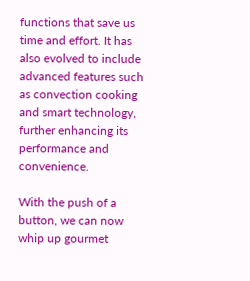functions that save us time and effort. It has also evolved to include advanced features such as convection cooking and smart technology, further enhancing its performance and convenience.

With the push of a button, we can now whip up gourmet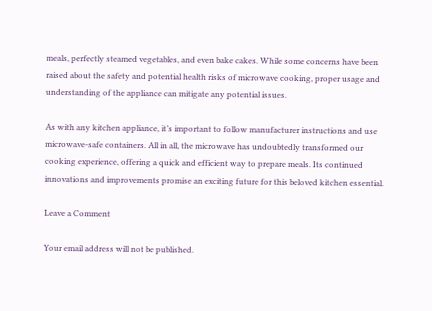meals, perfectly steamed vegetables, and even bake cakes. While some concerns have been raised about the safety and potential health risks of microwave cooking, proper usage and understanding of the appliance can mitigate any potential issues.

As with any kitchen appliance, it’s important to follow manufacturer instructions and use microwave-safe containers. All in all, the microwave has undoubtedly transformed our cooking experience, offering a quick and efficient way to prepare meals. Its continued innovations and improvements promise an exciting future for this beloved kitchen essential.

Leave a Comment

Your email address will not be published.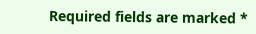Required fields are marked *